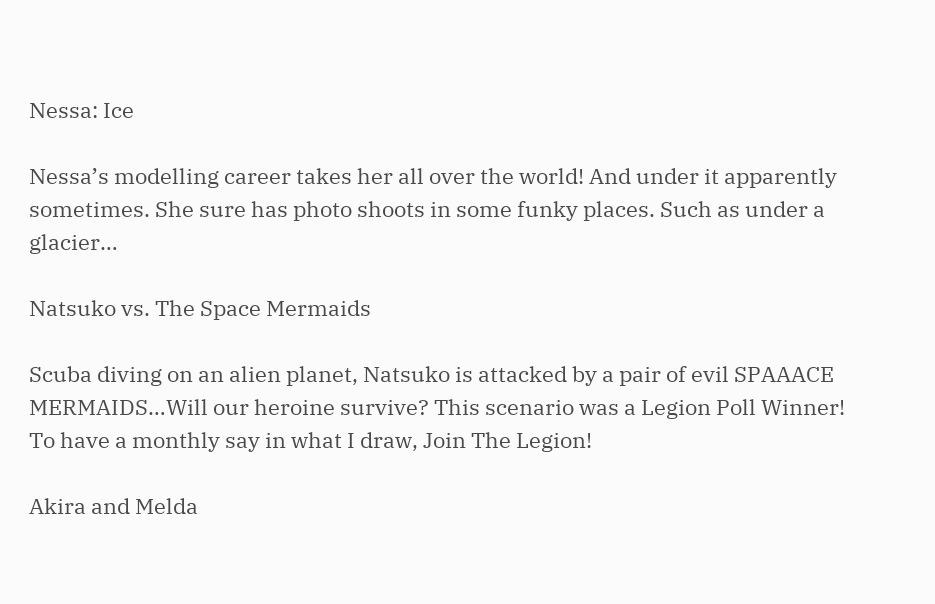Nessa: Ice

Nessa’s modelling career takes her all over the world! And under it apparently sometimes. She sure has photo shoots in some funky places. Such as under a glacier…

Natsuko vs. The Space Mermaids

Scuba diving on an alien planet, Natsuko is attacked by a pair of evil SPAAACE MERMAIDS…Will our heroine survive? This scenario was a Legion Poll Winner! To have a monthly say in what I draw, Join The Legion!

Akira and Melda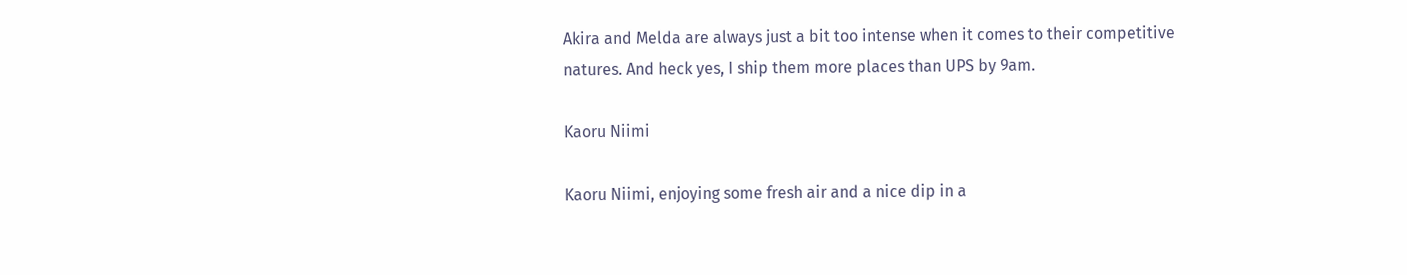Akira and Melda are always just a bit too intense when it comes to their competitive natures. And heck yes, I ship them more places than UPS by 9am.

Kaoru Niimi

Kaoru Niimi, enjoying some fresh air and a nice dip in a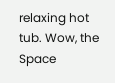relaxing hot tub. Wow, the Space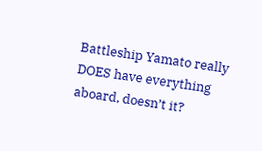Battleship Yamato really DOES have everything aboard, doesn’t it?